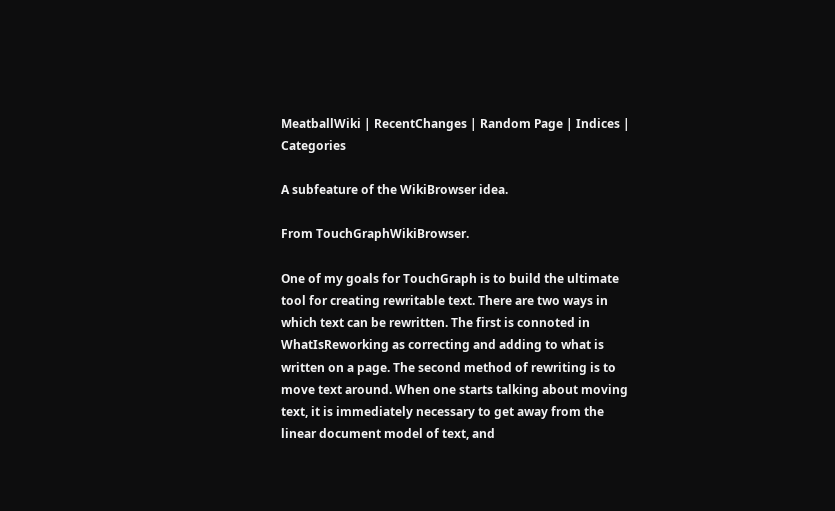MeatballWiki | RecentChanges | Random Page | Indices | Categories

A subfeature of the WikiBrowser idea.

From TouchGraphWikiBrowser.

One of my goals for TouchGraph is to build the ultimate tool for creating rewritable text. There are two ways in which text can be rewritten. The first is connoted in WhatIsReworking as correcting and adding to what is written on a page. The second method of rewriting is to move text around. When one starts talking about moving text, it is immediately necessary to get away from the linear document model of text, and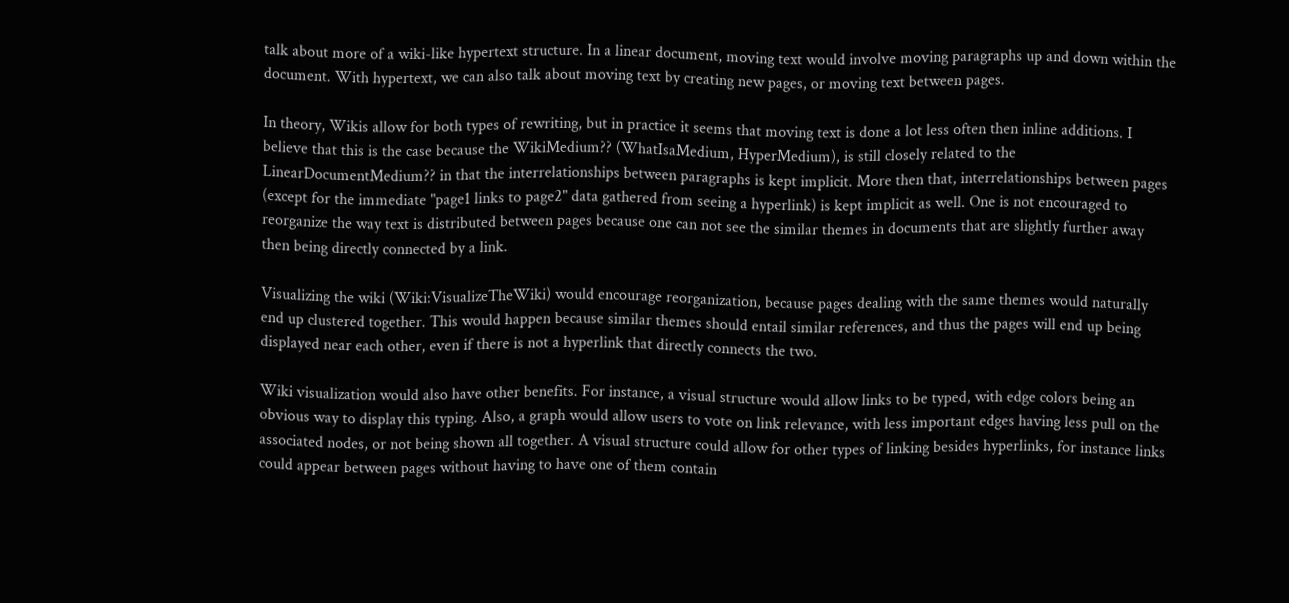talk about more of a wiki-like hypertext structure. In a linear document, moving text would involve moving paragraphs up and down within the document. With hypertext, we can also talk about moving text by creating new pages, or moving text between pages.

In theory, Wikis allow for both types of rewriting, but in practice it seems that moving text is done a lot less often then inline additions. I believe that this is the case because the WikiMedium?? (WhatIsaMedium, HyperMedium), is still closely related to the LinearDocumentMedium?? in that the interrelationships between paragraphs is kept implicit. More then that, interrelationships between pages (except for the immediate "page1 links to page2" data gathered from seeing a hyperlink) is kept implicit as well. One is not encouraged to reorganize the way text is distributed between pages because one can not see the similar themes in documents that are slightly further away then being directly connected by a link.

Visualizing the wiki (Wiki:VisualizeTheWiki) would encourage reorganization, because pages dealing with the same themes would naturally end up clustered together. This would happen because similar themes should entail similar references, and thus the pages will end up being displayed near each other, even if there is not a hyperlink that directly connects the two.

Wiki visualization would also have other benefits. For instance, a visual structure would allow links to be typed, with edge colors being an obvious way to display this typing. Also, a graph would allow users to vote on link relevance, with less important edges having less pull on the associated nodes, or not being shown all together. A visual structure could allow for other types of linking besides hyperlinks, for instance links could appear between pages without having to have one of them contain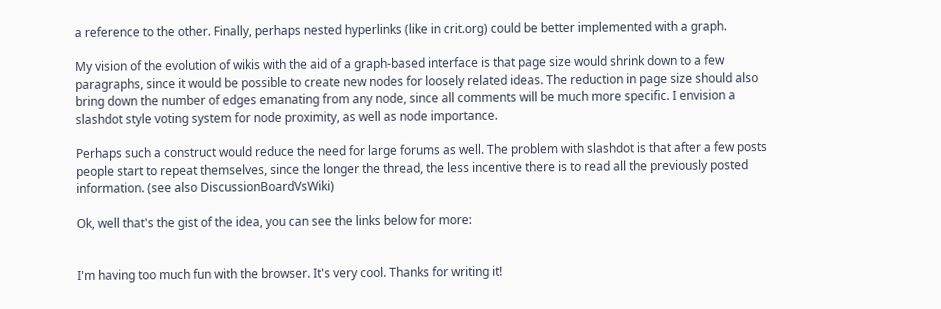a reference to the other. Finally, perhaps nested hyperlinks (like in crit.org) could be better implemented with a graph.

My vision of the evolution of wikis with the aid of a graph-based interface is that page size would shrink down to a few paragraphs, since it would be possible to create new nodes for loosely related ideas. The reduction in page size should also bring down the number of edges emanating from any node, since all comments will be much more specific. I envision a slashdot style voting system for node proximity, as well as node importance.

Perhaps such a construct would reduce the need for large forums as well. The problem with slashdot is that after a few posts people start to repeat themselves, since the longer the thread, the less incentive there is to read all the previously posted information. (see also DiscussionBoardVsWiki)

Ok, well that's the gist of the idea, you can see the links below for more:


I'm having too much fun with the browser. It's very cool. Thanks for writing it!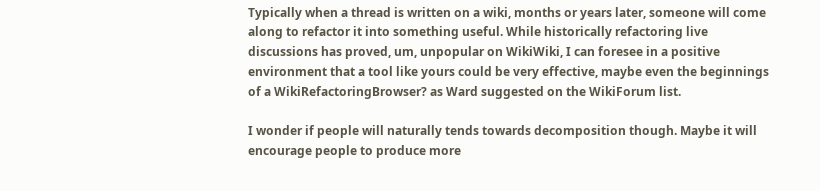Typically when a thread is written on a wiki, months or years later, someone will come along to refactor it into something useful. While historically refactoring live discussions has proved, um, unpopular on WikiWiki, I can foresee in a positive environment that a tool like yours could be very effective, maybe even the beginnings of a WikiRefactoringBrowser? as Ward suggested on the WikiForum list.

I wonder if people will naturally tends towards decomposition though. Maybe it will encourage people to produce more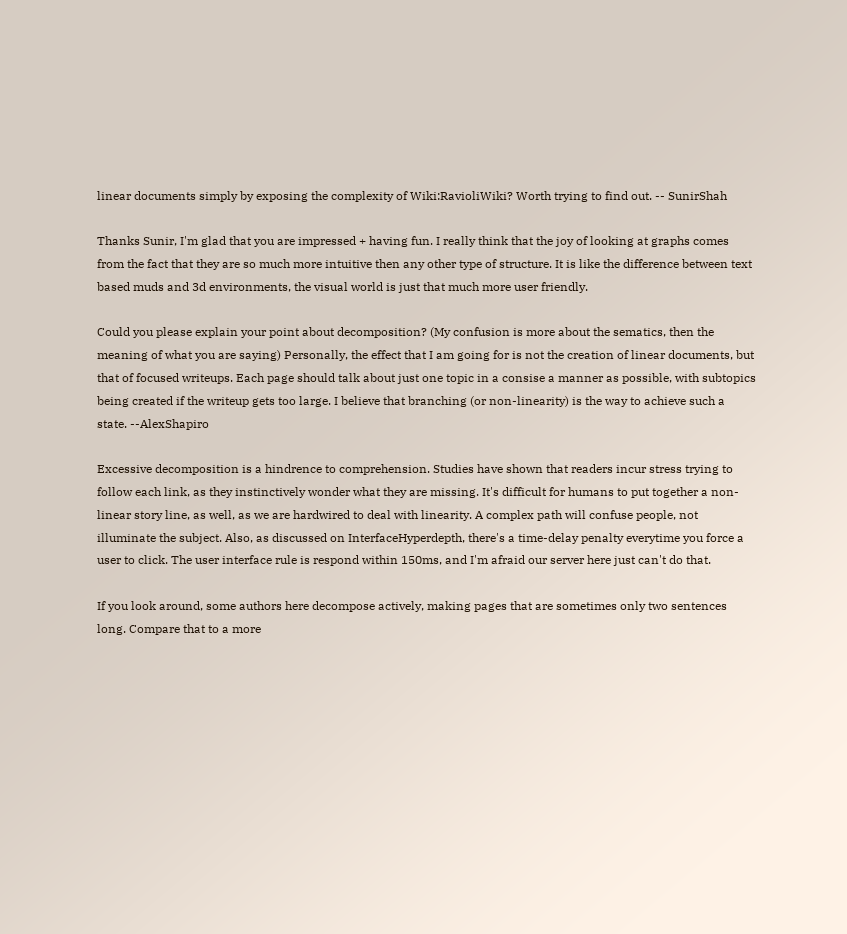linear documents simply by exposing the complexity of Wiki:RavioliWiki? Worth trying to find out. -- SunirShah

Thanks Sunir, I'm glad that you are impressed + having fun. I really think that the joy of looking at graphs comes from the fact that they are so much more intuitive then any other type of structure. It is like the difference between text based muds and 3d environments, the visual world is just that much more user friendly.

Could you please explain your point about decomposition? (My confusion is more about the sematics, then the meaning of what you are saying) Personally, the effect that I am going for is not the creation of linear documents, but that of focused writeups. Each page should talk about just one topic in a consise a manner as possible, with subtopics being created if the writeup gets too large. I believe that branching (or non-linearity) is the way to achieve such a state. --AlexShapiro

Excessive decomposition is a hindrence to comprehension. Studies have shown that readers incur stress trying to follow each link, as they instinctively wonder what they are missing. It's difficult for humans to put together a non-linear story line, as well, as we are hardwired to deal with linearity. A complex path will confuse people, not illuminate the subject. Also, as discussed on InterfaceHyperdepth, there's a time-delay penalty everytime you force a user to click. The user interface rule is respond within 150ms, and I'm afraid our server here just can't do that.

If you look around, some authors here decompose actively, making pages that are sometimes only two sentences long. Compare that to a more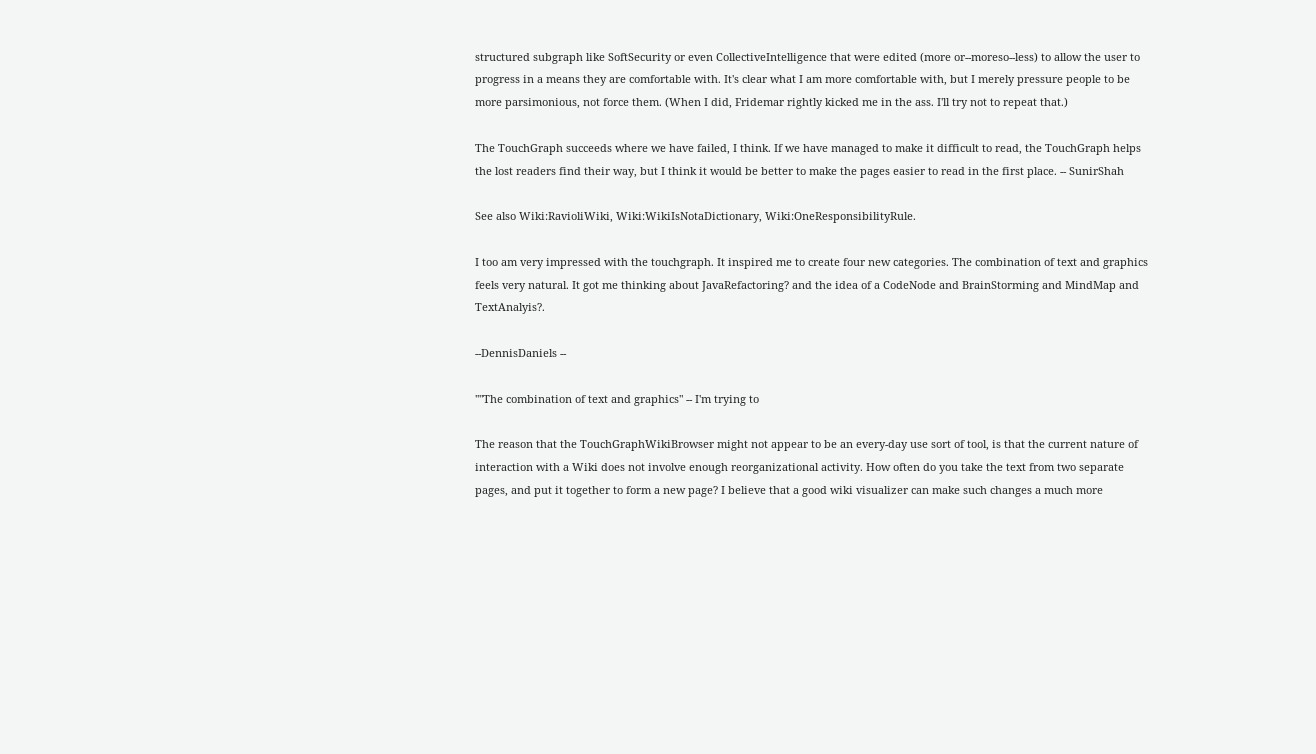structured subgraph like SoftSecurity or even CollectiveIntelligence that were edited (more or--moreso--less) to allow the user to progress in a means they are comfortable with. It's clear what I am more comfortable with, but I merely pressure people to be more parsimonious, not force them. (When I did, Fridemar rightly kicked me in the ass. I'll try not to repeat that.)

The TouchGraph succeeds where we have failed, I think. If we have managed to make it difficult to read, the TouchGraph helps the lost readers find their way, but I think it would be better to make the pages easier to read in the first place. -- SunirShah

See also Wiki:RavioliWiki, Wiki:WikiIsNotaDictionary, Wiki:OneResponsibilityRule.

I too am very impressed with the touchgraph. It inspired me to create four new categories. The combination of text and graphics feels very natural. It got me thinking about JavaRefactoring? and the idea of a CodeNode and BrainStorming and MindMap and TextAnalyis?.

--DennisDaniels --

''"The combination of text and graphics" -- I'm trying to

The reason that the TouchGraphWikiBrowser might not appear to be an every-day use sort of tool, is that the current nature of interaction with a Wiki does not involve enough reorganizational activity. How often do you take the text from two separate pages, and put it together to form a new page? I believe that a good wiki visualizer can make such changes a much more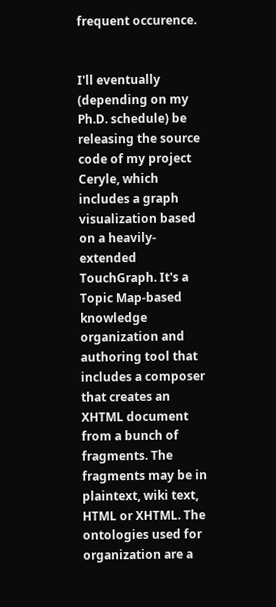frequent occurence.


I'll eventually (depending on my Ph.D. schedule) be releasing the source code of my project Ceryle, which includes a graph visualization based on a heavily-extended TouchGraph. It's a Topic Map-based knowledge organization and authoring tool that includes a composer that creates an XHTML document from a bunch of fragments. The fragments may be in plaintext, wiki text, HTML or XHTML. The ontologies used for organization are a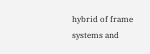hybrid of frame systems and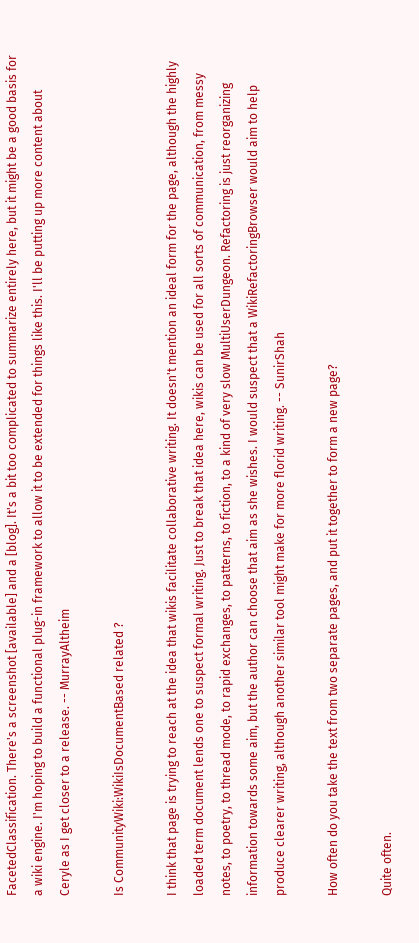FacetedClassification. There's a screenshot [available] and a [blog]. It's a bit too complicated to summarize entirely here, but it might be a good basis for a wiki engine. I'm hoping to build a functional plug-in framework to allow it to be extended for things like this. I'll be putting up more content about Ceryle as I get closer to a release. -- MurrayAltheim

Is CommunityWiki:WikiIsDocumentBased related ?

I think that page is trying to reach at the idea that wikis facilitate collaborative writing. It doesn't mention an ideal form for the page, although the highly loaded term document lends one to suspect formal writing. Just to break that idea here, wikis can be used for all sorts of communication, from messy notes, to poetry, to thread mode, to rapid exchanges, to patterns, to fiction, to a kind of very slow MultiUserDungeon. Refactoring is just reorganizing information towards some aim, but the author can choose that aim as she wishes. I would suspect that a WikiRefactoringBrowser would aim to help produce clearer writing, although another similar tool might make for more florid writing. -- SunirShah

How often do you take the text from two separate pages, and put it together to form a new page?

Quite often.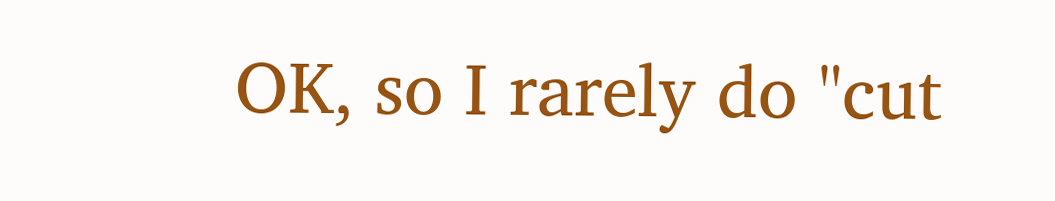OK, so I rarely do "cut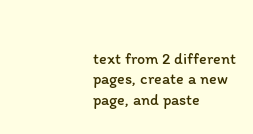text from 2 different pages, create a new page, and paste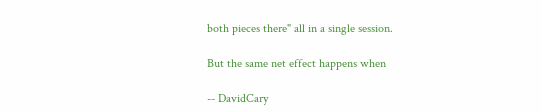both pieces there" all in a single session.

But the same net effect happens when

-- DavidCary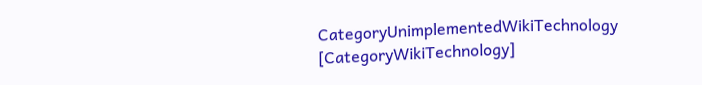CategoryUnimplementedWikiTechnology [CategoryWikiTechnology]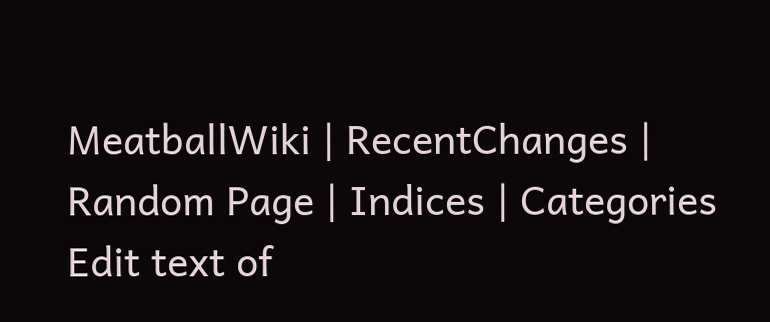MeatballWiki | RecentChanges | Random Page | Indices | Categories
Edit text of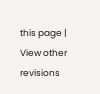this page | View other revisions